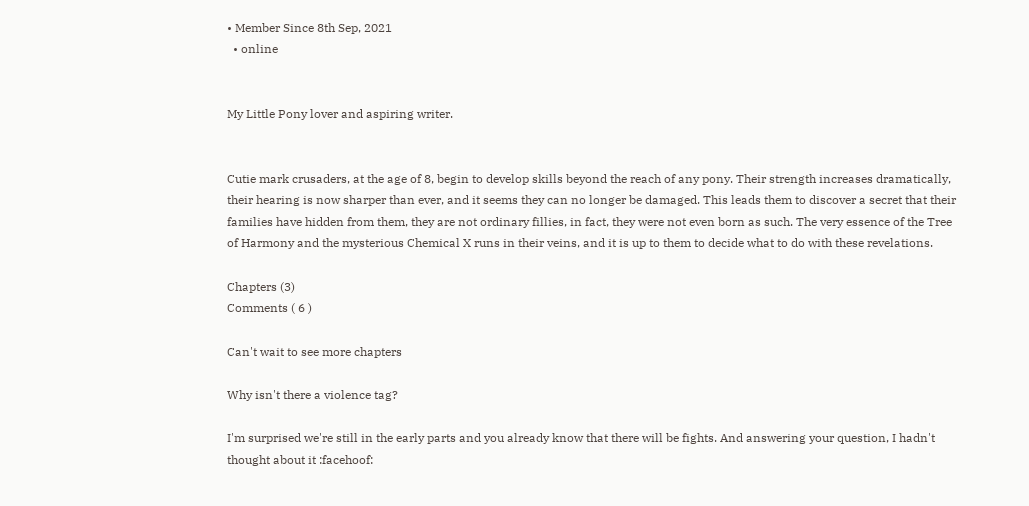• Member Since 8th Sep, 2021
  • online


My Little Pony lover and aspiring writer.


Cutie mark crusaders, at the age of 8, begin to develop skills beyond the reach of any pony. Their strength increases dramatically, their hearing is now sharper than ever, and it seems they can no longer be damaged. This leads them to discover a secret that their families have hidden from them, they are not ordinary fillies, in fact, they were not even born as such. The very essence of the Tree of Harmony and the mysterious Chemical X runs in their veins, and it is up to them to decide what to do with these revelations.

Chapters (3)
Comments ( 6 )

Can't wait to see more chapters

Why isn't there a violence tag?

I'm surprised we're still in the early parts and you already know that there will be fights. And answering your question, I hadn't thought about it :facehoof: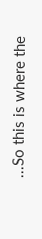...So this is where the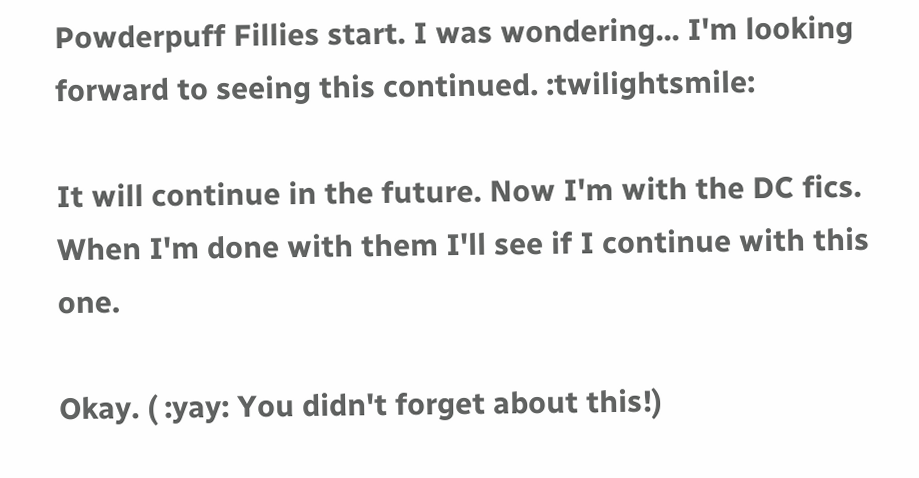Powderpuff Fillies start. I was wondering... I'm looking forward to seeing this continued. :twilightsmile:

It will continue in the future. Now I'm with the DC fics. When I'm done with them I'll see if I continue with this one.

Okay. ( :yay: You didn't forget about this!)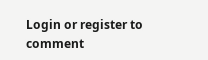Login or register to comment